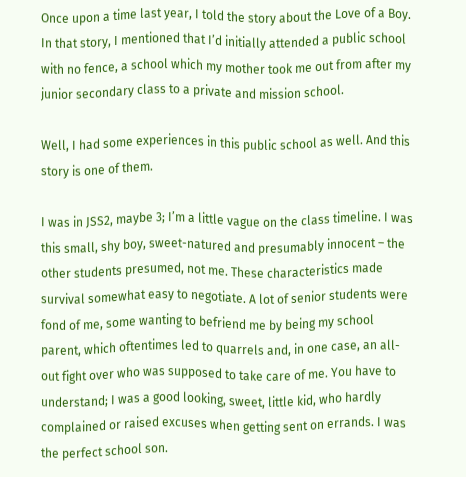Once upon a time last year, I told the story about the Love of a Boy. In that story, I mentioned that I’d initially attended a public school with no fence, a school which my mother took me out from after my junior secondary class to a private and mission school.

Well, I had some experiences in this public school as well. And this story is one of them.

I was in JSS2, maybe 3; I’m a little vague on the class timeline. I was this small, shy boy, sweet-natured and presumably innocent – the other students presumed, not me. These characteristics made survival somewhat easy to negotiate. A lot of senior students were fond of me, some wanting to befriend me by being my school parent, which oftentimes led to quarrels and, in one case, an all-out fight over who was supposed to take care of me. You have to understand; I was a good looking, sweet, little kid, who hardly complained or raised excuses when getting sent on errands. I was the perfect school son.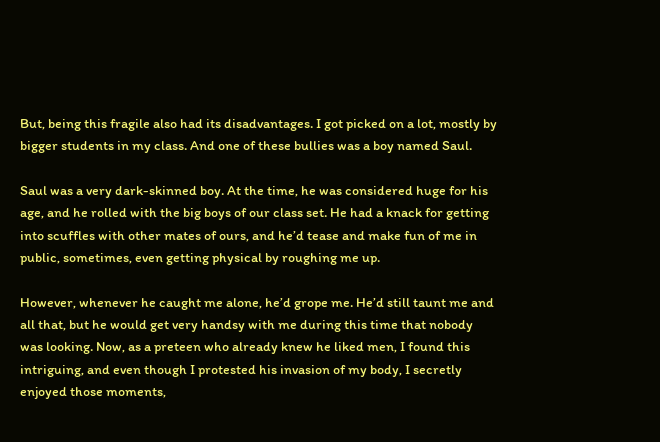But, being this fragile also had its disadvantages. I got picked on a lot, mostly by bigger students in my class. And one of these bullies was a boy named Saul.

Saul was a very dark-skinned boy. At the time, he was considered huge for his age, and he rolled with the big boys of our class set. He had a knack for getting into scuffles with other mates of ours, and he’d tease and make fun of me in public, sometimes, even getting physical by roughing me up.

However, whenever he caught me alone, he’d grope me. He’d still taunt me and all that, but he would get very handsy with me during this time that nobody was looking. Now, as a preteen who already knew he liked men, I found this intriguing, and even though I protested his invasion of my body, I secretly enjoyed those moments,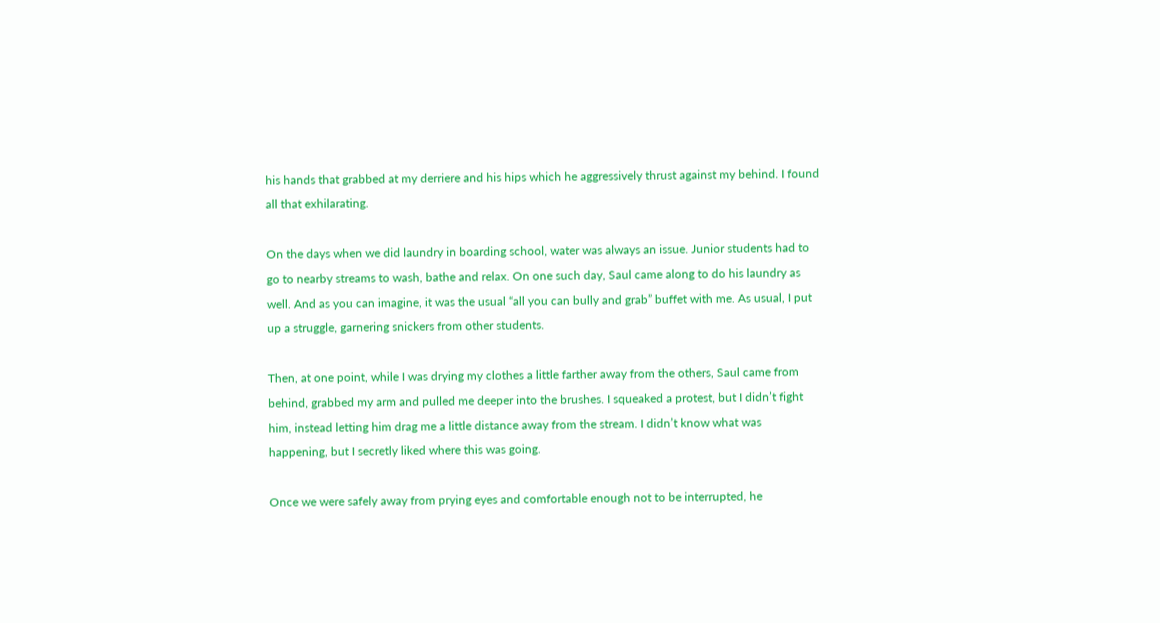his hands that grabbed at my derriere and his hips which he aggressively thrust against my behind. I found all that exhilarating.

On the days when we did laundry in boarding school, water was always an issue. Junior students had to go to nearby streams to wash, bathe and relax. On one such day, Saul came along to do his laundry as well. And as you can imagine, it was the usual “all you can bully and grab” buffet with me. As usual, I put up a struggle, garnering snickers from other students.

Then, at one point, while I was drying my clothes a little farther away from the others, Saul came from behind, grabbed my arm and pulled me deeper into the brushes. I squeaked a protest, but I didn’t fight him, instead letting him drag me a little distance away from the stream. I didn’t know what was happening, but I secretly liked where this was going.

Once we were safely away from prying eyes and comfortable enough not to be interrupted, he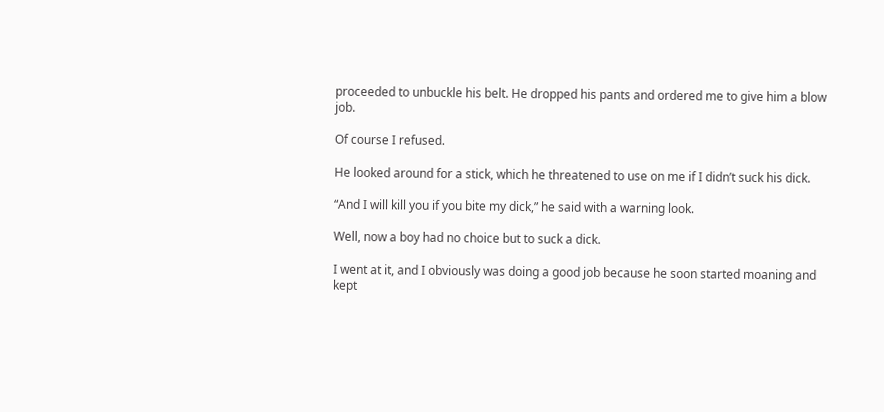proceeded to unbuckle his belt. He dropped his pants and ordered me to give him a blow job.

Of course I refused.

He looked around for a stick, which he threatened to use on me if I didn’t suck his dick.

“And I will kill you if you bite my dick,” he said with a warning look.

Well, now a boy had no choice but to suck a dick.

I went at it, and I obviously was doing a good job because he soon started moaning and kept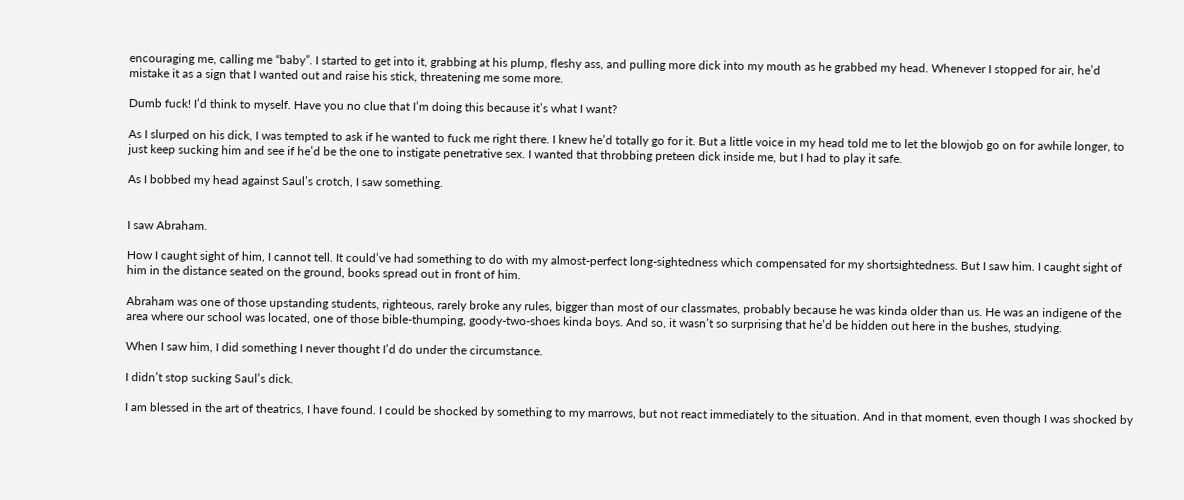encouraging me, calling me “baby”. I started to get into it, grabbing at his plump, fleshy ass, and pulling more dick into my mouth as he grabbed my head. Whenever I stopped for air, he’d mistake it as a sign that I wanted out and raise his stick, threatening me some more.

Dumb fuck! I’d think to myself. Have you no clue that I’m doing this because it’s what I want?

As I slurped on his dick, I was tempted to ask if he wanted to fuck me right there. I knew he’d totally go for it. But a little voice in my head told me to let the blowjob go on for awhile longer, to just keep sucking him and see if he’d be the one to instigate penetrative sex. I wanted that throbbing preteen dick inside me, but I had to play it safe.

As I bobbed my head against Saul’s crotch, I saw something.


I saw Abraham.

How I caught sight of him, I cannot tell. It could’ve had something to do with my almost-perfect long-sightedness which compensated for my shortsightedness. But I saw him. I caught sight of him in the distance seated on the ground, books spread out in front of him.

Abraham was one of those upstanding students, righteous, rarely broke any rules, bigger than most of our classmates, probably because he was kinda older than us. He was an indigene of the area where our school was located, one of those bible-thumping, goody-two-shoes kinda boys. And so, it wasn’t so surprising that he’d be hidden out here in the bushes, studying.

When I saw him, I did something I never thought I’d do under the circumstance.

I didn’t stop sucking Saul’s dick.

I am blessed in the art of theatrics, I have found. I could be shocked by something to my marrows, but not react immediately to the situation. And in that moment, even though I was shocked by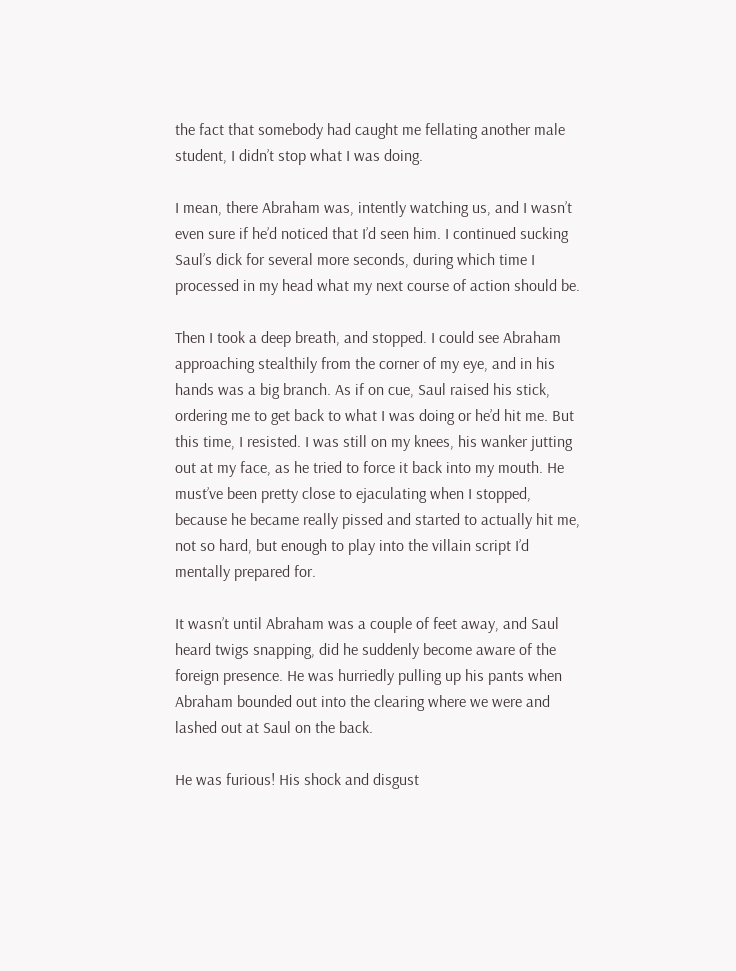the fact that somebody had caught me fellating another male student, I didn’t stop what I was doing.

I mean, there Abraham was, intently watching us, and I wasn’t even sure if he’d noticed that I’d seen him. I continued sucking Saul’s dick for several more seconds, during which time I processed in my head what my next course of action should be.

Then I took a deep breath, and stopped. I could see Abraham approaching stealthily from the corner of my eye, and in his hands was a big branch. As if on cue, Saul raised his stick, ordering me to get back to what I was doing or he’d hit me. But this time, I resisted. I was still on my knees, his wanker jutting out at my face, as he tried to force it back into my mouth. He must’ve been pretty close to ejaculating when I stopped, because he became really pissed and started to actually hit me, not so hard, but enough to play into the villain script I’d mentally prepared for.

It wasn’t until Abraham was a couple of feet away, and Saul heard twigs snapping, did he suddenly become aware of the foreign presence. He was hurriedly pulling up his pants when Abraham bounded out into the clearing where we were and lashed out at Saul on the back.

He was furious! His shock and disgust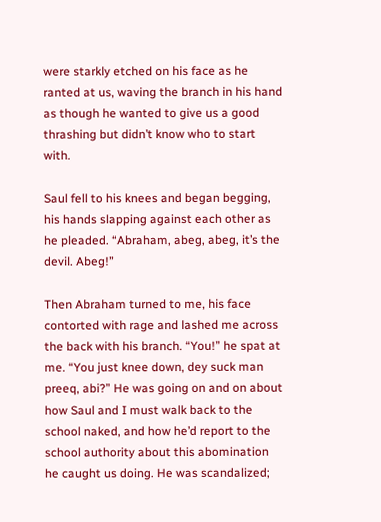were starkly etched on his face as he ranted at us, waving the branch in his hand as though he wanted to give us a good thrashing but didn’t know who to start with.

Saul fell to his knees and began begging, his hands slapping against each other as he pleaded. “Abraham, abeg, abeg, it’s the devil. Abeg!”

Then Abraham turned to me, his face contorted with rage and lashed me across the back with his branch. “You!” he spat at me. “You just knee down, dey suck man preeq, abi?” He was going on and on about how Saul and I must walk back to the school naked, and how he’d report to the school authority about this abomination he caught us doing. He was scandalized;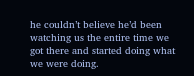he couldn’t believe he’d been watching us the entire time we got there and started doing what we were doing.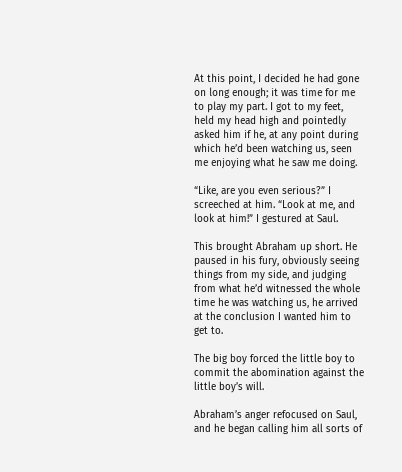At this point, I decided he had gone on long enough; it was time for me to play my part. I got to my feet, held my head high and pointedly asked him if he, at any point during which he’d been watching us, seen me enjoying what he saw me doing.

“Like, are you even serious?” I screeched at him. “Look at me, and look at him!” I gestured at Saul.

This brought Abraham up short. He paused in his fury, obviously seeing things from my side, and judging from what he’d witnessed the whole time he was watching us, he arrived at the conclusion I wanted him to get to.

The big boy forced the little boy to commit the abomination against the little boy’s will.

Abraham’s anger refocused on Saul, and he began calling him all sorts of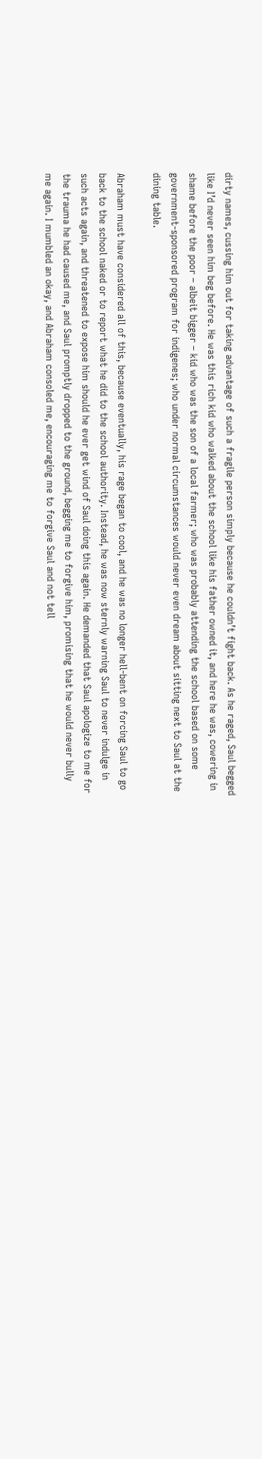dirty names, cussing him out for taking advantage of such a fragile person simply because he couldn’t fight back. As he raged, Saul begged like I’d never seen him beg before. He was this rich kid who walked about the school like his father owned it, and here he was, cowering in shame before the poor – albeit bigger – kid who was the son of a local farmer; who was probably attending the school based on some government-sponsored program for indigenes; who under normal circumstances would never even dream about sitting next to Saul at the dining table.

Abraham must have considered all of this, because eventually, his rage began to cool, and he was no longer hell-bent on forcing Saul to go back to the school naked or to report what he did to the school authority. Instead, he was now sternly warning Saul to never indulge in such acts again, and threatened to expose him should he ever get wind of Saul doing this again. He demanded that Saul apologize to me for the trauma he had caused me, and Saul promptly dropped to the ground, begging me to forgive him, promising that he would never bully me again. I mumbled an okay, and Abraham consoled me, encouraging me to forgive Saul and not tell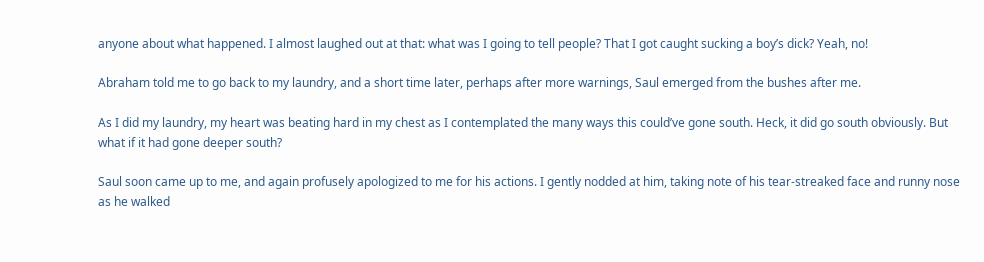anyone about what happened. I almost laughed out at that: what was I going to tell people? That I got caught sucking a boy’s dick? Yeah, no!

Abraham told me to go back to my laundry, and a short time later, perhaps after more warnings, Saul emerged from the bushes after me.

As I did my laundry, my heart was beating hard in my chest as I contemplated the many ways this could’ve gone south. Heck, it did go south obviously. But what if it had gone deeper south?

Saul soon came up to me, and again profusely apologized to me for his actions. I gently nodded at him, taking note of his tear-streaked face and runny nose as he walked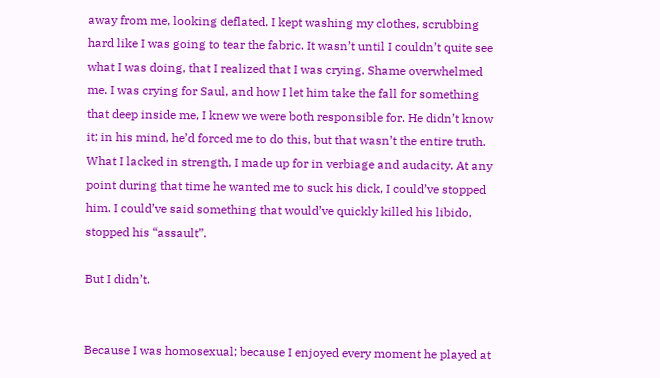away from me, looking deflated. I kept washing my clothes, scrubbing hard like I was going to tear the fabric. It wasn’t until I couldn’t quite see what I was doing, that I realized that I was crying. Shame overwhelmed me. I was crying for Saul, and how I let him take the fall for something that deep inside me, I knew we were both responsible for. He didn’t know it; in his mind, he’d forced me to do this, but that wasn’t the entire truth. What I lacked in strength, I made up for in verbiage and audacity. At any point during that time he wanted me to suck his dick, I could’ve stopped him. I could’ve said something that would’ve quickly killed his libido, stopped his “assault”.

But I didn’t.


Because I was homosexual; because I enjoyed every moment he played at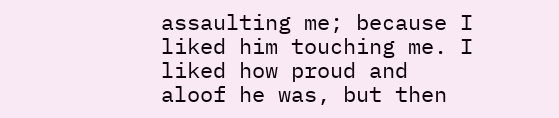assaulting me; because I liked him touching me. I liked how proud and aloof he was, but then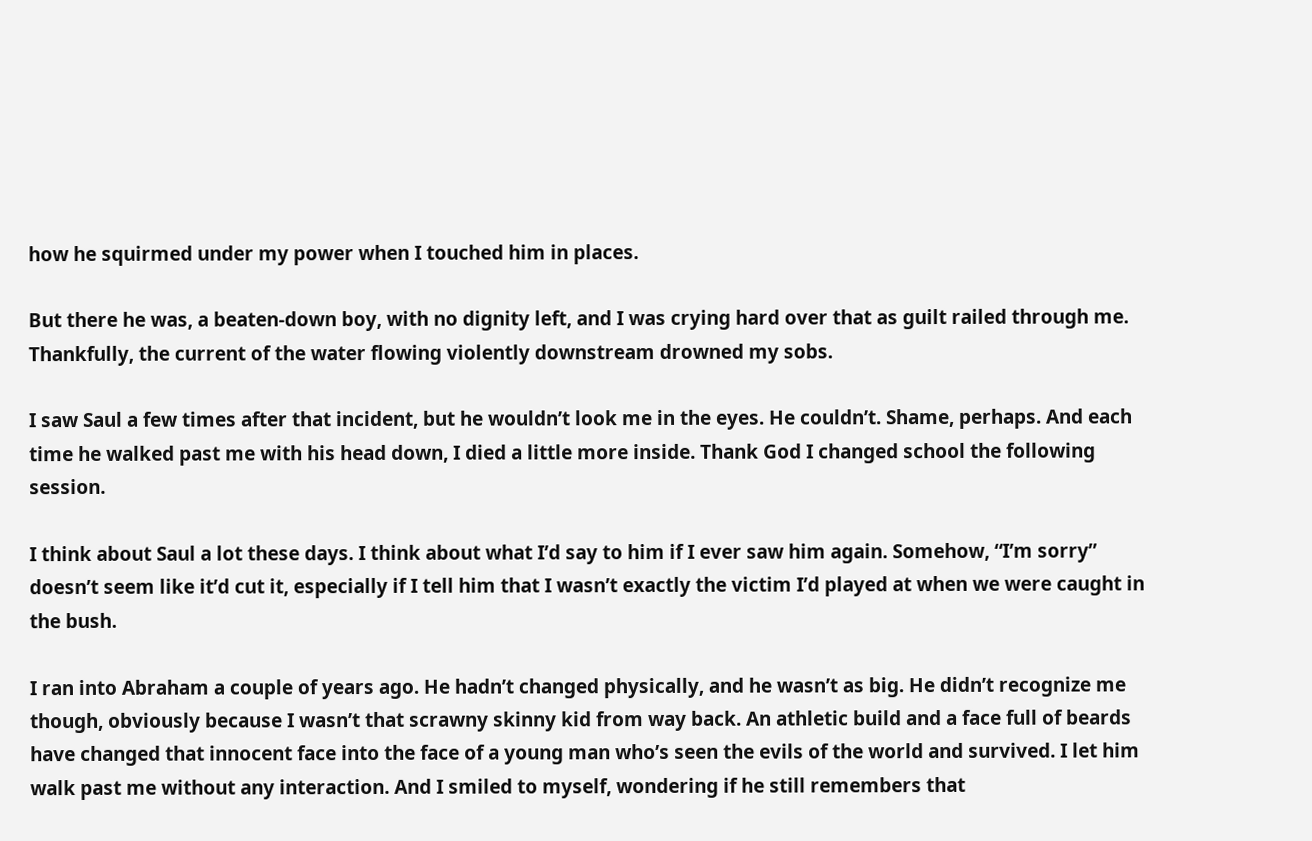how he squirmed under my power when I touched him in places.

But there he was, a beaten-down boy, with no dignity left, and I was crying hard over that as guilt railed through me. Thankfully, the current of the water flowing violently downstream drowned my sobs.

I saw Saul a few times after that incident, but he wouldn’t look me in the eyes. He couldn’t. Shame, perhaps. And each time he walked past me with his head down, I died a little more inside. Thank God I changed school the following session.

I think about Saul a lot these days. I think about what I’d say to him if I ever saw him again. Somehow, “I’m sorry” doesn’t seem like it’d cut it, especially if I tell him that I wasn’t exactly the victim I’d played at when we were caught in the bush.

I ran into Abraham a couple of years ago. He hadn’t changed physically, and he wasn’t as big. He didn’t recognize me though, obviously because I wasn’t that scrawny skinny kid from way back. An athletic build and a face full of beards have changed that innocent face into the face of a young man who’s seen the evils of the world and survived. I let him walk past me without any interaction. And I smiled to myself, wondering if he still remembers that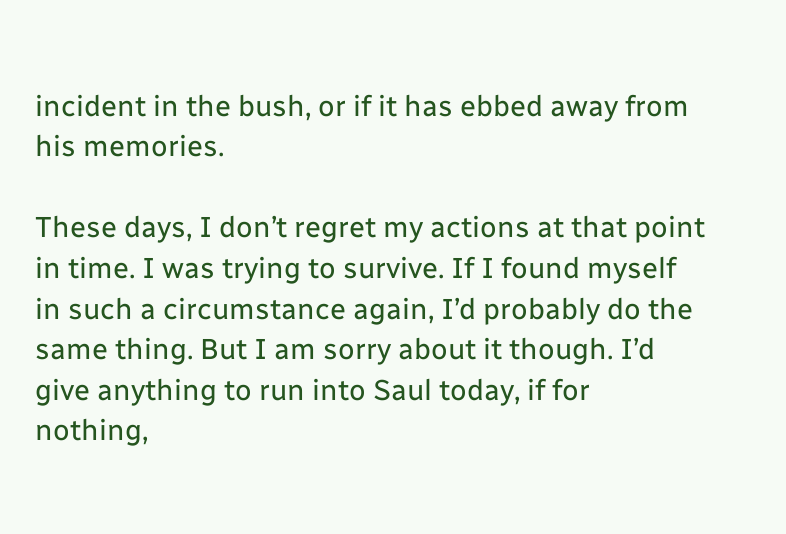incident in the bush, or if it has ebbed away from his memories.

These days, I don’t regret my actions at that point in time. I was trying to survive. If I found myself in such a circumstance again, I’d probably do the same thing. But I am sorry about it though. I’d give anything to run into Saul today, if for nothing,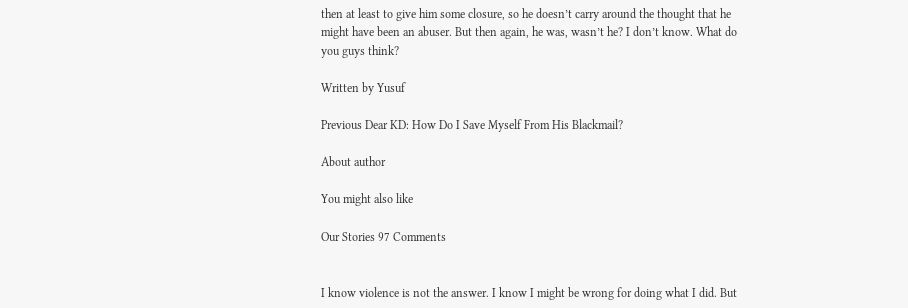then at least to give him some closure, so he doesn’t carry around the thought that he might have been an abuser. But then again, he was, wasn’t he? I don’t know. What do you guys think?

Written by Yusuf

Previous Dear KD: How Do I Save Myself From His Blackmail?

About author

You might also like

Our Stories 97 Comments


I know violence is not the answer. I know I might be wrong for doing what I did. But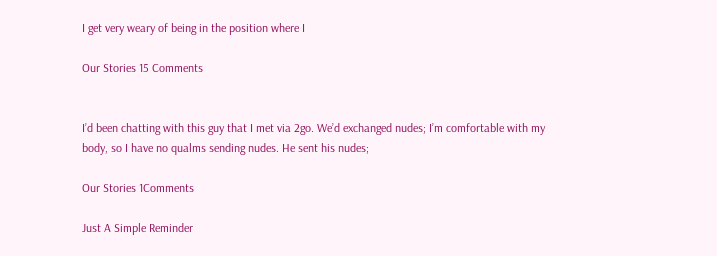I get very weary of being in the position where I

Our Stories 15 Comments


I’d been chatting with this guy that I met via 2go. We’d exchanged nudes; I’m comfortable with my body, so I have no qualms sending nudes. He sent his nudes;

Our Stories 1Comments

Just A Simple Reminder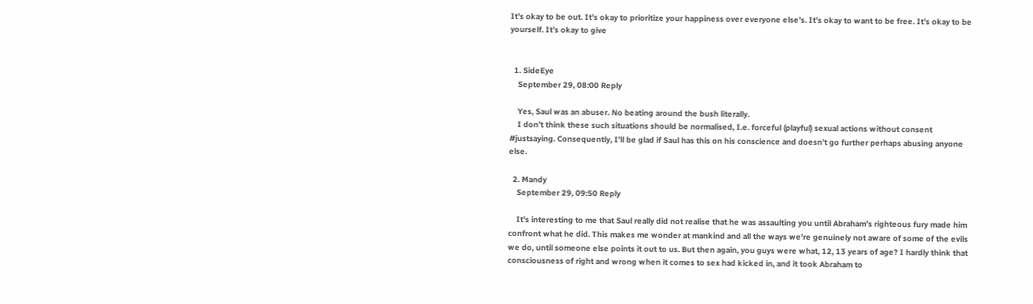It’s okay to be out. It’s okay to prioritize your happiness over everyone else’s. It’s okay to want to be free. It’s okay to be yourself. It’s okay to give


  1. SideEye
    September 29, 08:00 Reply

    Yes, Saul was an abuser. No beating around the bush literally.
    I don’t think these such situations should be normalised, I.e. forceful (playful) sexual actions without consent #justsaying. Consequently, I’ll be glad if Saul has this on his conscience and doesn’t go further perhaps abusing anyone else.

  2. Mandy
    September 29, 09:50 Reply

    It’s interesting to me that Saul really did not realise that he was assaulting you until Abraham’s righteous fury made him confront what he did. This makes me wonder at mankind and all the ways we’re genuinely not aware of some of the evils we do, until someone else points it out to us. But then again, you guys were what, 12, 13 years of age? I hardly think that consciousness of right and wrong when it comes to sex had kicked in, and it took Abraham to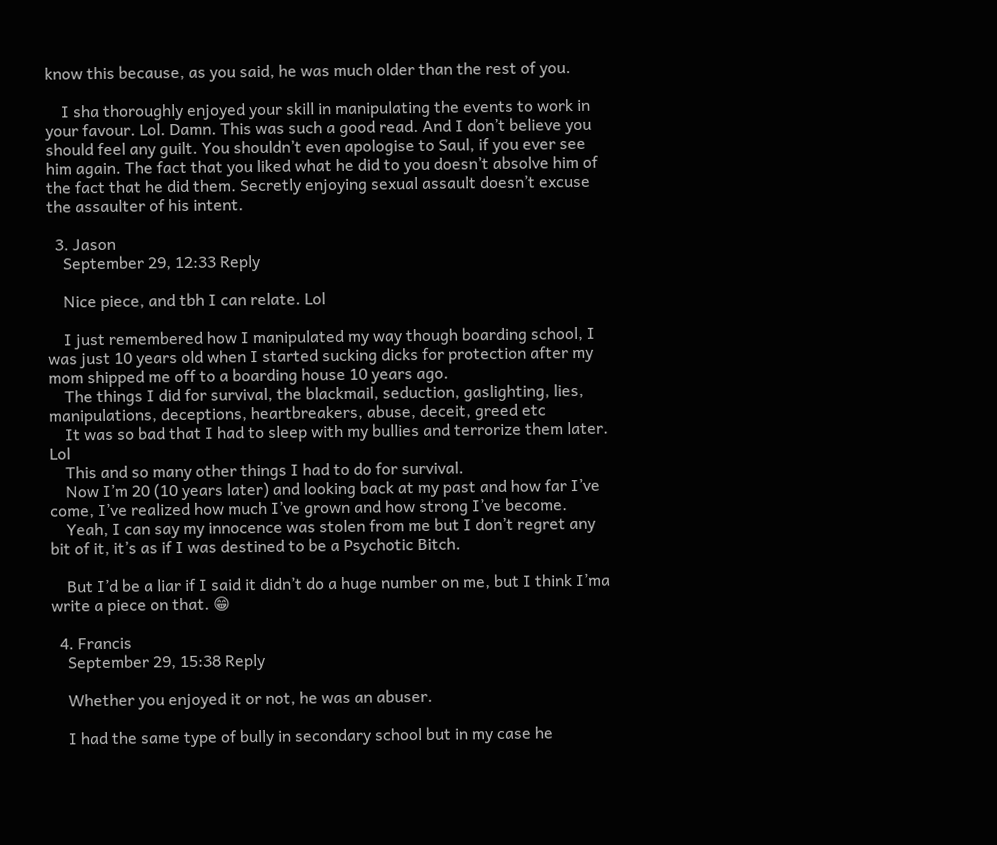know this because, as you said, he was much older than the rest of you.

    I sha thoroughly enjoyed your skill in manipulating the events to work in your favour. Lol. Damn. This was such a good read. And I don’t believe you should feel any guilt. You shouldn’t even apologise to Saul, if you ever see him again. The fact that you liked what he did to you doesn’t absolve him of the fact that he did them. Secretly enjoying sexual assault doesn’t excuse the assaulter of his intent.

  3. Jason
    September 29, 12:33 Reply

    Nice piece, and tbh I can relate. Lol

    I just remembered how I manipulated my way though boarding school, I was just 10 years old when I started sucking dicks for protection after my mom shipped me off to a boarding house 10 years ago.
    The things I did for survival, the blackmail, seduction, gaslighting, lies, manipulations, deceptions, heartbreakers, abuse, deceit, greed etc
    It was so bad that I had to sleep with my bullies and terrorize them later. Lol
    This and so many other things I had to do for survival.
    Now I’m 20 (10 years later) and looking back at my past and how far I’ve come, I’ve realized how much I’ve grown and how strong I’ve become.
    Yeah, I can say my innocence was stolen from me but I don’t regret any bit of it, it’s as if I was destined to be a Psychotic Bitch.

    But I’d be a liar if I said it didn’t do a huge number on me, but I think I’ma write a piece on that. 😁

  4. Francis
    September 29, 15:38 Reply

    Whether you enjoyed it or not, he was an abuser.

    I had the same type of bully in secondary school but in my case he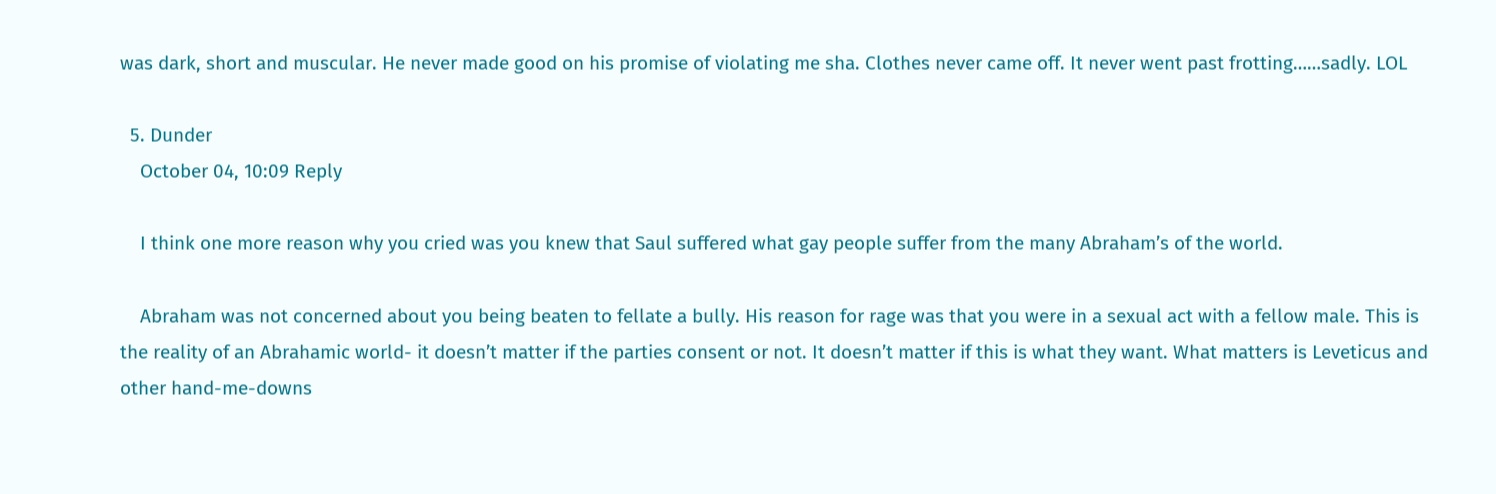was dark, short and muscular. He never made good on his promise of violating me sha. Clothes never came off. It never went past frotting……sadly. LOL

  5. Dunder
    October 04, 10:09 Reply

    I think one more reason why you cried was you knew that Saul suffered what gay people suffer from the many Abraham’s of the world.

    Abraham was not concerned about you being beaten to fellate a bully. His reason for rage was that you were in a sexual act with a fellow male. This is the reality of an Abrahamic world- it doesn’t matter if the parties consent or not. It doesn’t matter if this is what they want. What matters is Leveticus and other hand-me-downs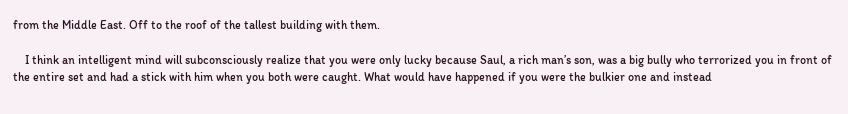from the Middle East. Off to the roof of the tallest building with them.

    I think an intelligent mind will subconsciously realize that you were only lucky because Saul, a rich man’s son, was a big bully who terrorized you in front of the entire set and had a stick with him when you both were caught. What would have happened if you were the bulkier one and instead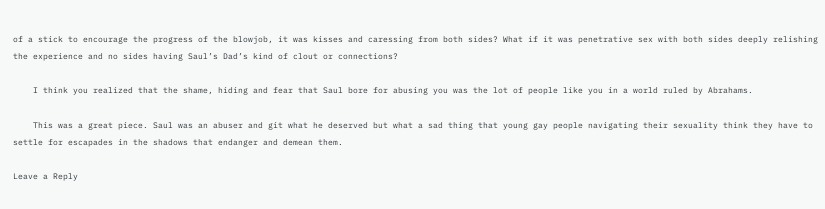of a stick to encourage the progress of the blowjob, it was kisses and caressing from both sides? What if it was penetrative sex with both sides deeply relishing the experience and no sides having Saul’s Dad’s kind of clout or connections?

    I think you realized that the shame, hiding and fear that Saul bore for abusing you was the lot of people like you in a world ruled by Abrahams.

    This was a great piece. Saul was an abuser and git what he deserved but what a sad thing that young gay people navigating their sexuality think they have to settle for escapades in the shadows that endanger and demean them.

Leave a Reply